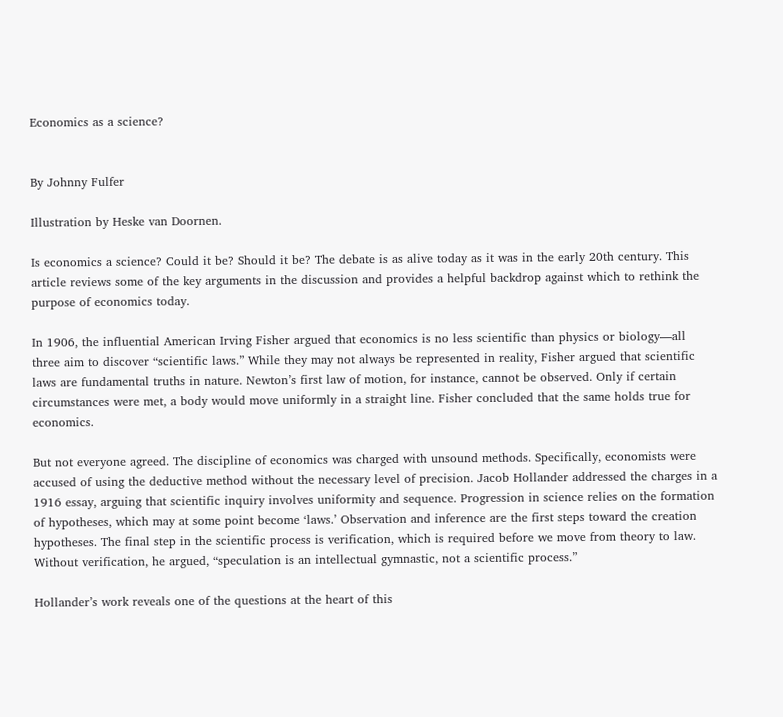Economics as a science?


By Johnny Fulfer

Illustration by Heske van Doornen.

Is economics a science? Could it be? Should it be? The debate is as alive today as it was in the early 20th century. This article reviews some of the key arguments in the discussion and provides a helpful backdrop against which to rethink the purpose of economics today.

In 1906, the influential American Irving Fisher argued that economics is no less scientific than physics or biology—all three aim to discover “scientific laws.” While they may not always be represented in reality, Fisher argued that scientific laws are fundamental truths in nature. Newton’s first law of motion, for instance, cannot be observed. Only if certain circumstances were met, a body would move uniformly in a straight line. Fisher concluded that the same holds true for economics.

But not everyone agreed. The discipline of economics was charged with unsound methods. Specifically, economists were accused of using the deductive method without the necessary level of precision. Jacob Hollander addressed the charges in a 1916 essay, arguing that scientific inquiry involves uniformity and sequence. Progression in science relies on the formation of hypotheses, which may at some point become ‘laws.’ Observation and inference are the first steps toward the creation hypotheses. The final step in the scientific process is verification, which is required before we move from theory to law. Without verification, he argued, “speculation is an intellectual gymnastic, not a scientific process.”

Hollander’s work reveals one of the questions at the heart of this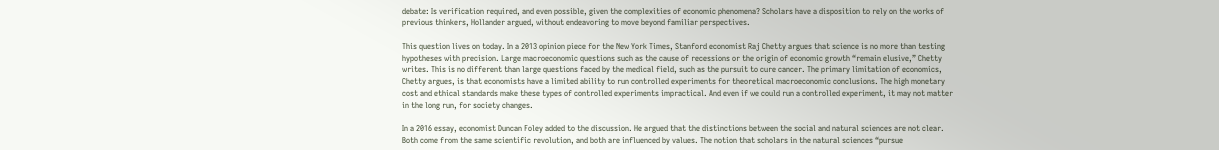debate: Is verification required, and even possible, given the complexities of economic phenomena? Scholars have a disposition to rely on the works of previous thinkers, Hollander argued, without endeavoring to move beyond familiar perspectives.

This question lives on today. In a 2013 opinion piece for the New York Times, Stanford economist Raj Chetty argues that science is no more than testing hypotheses with precision. Large macroeconomic questions such as the cause of recessions or the origin of economic growth “remain elusive,” Chetty writes. This is no different than large questions faced by the medical field, such as the pursuit to cure cancer. The primary limitation of economics, Chetty argues, is that economists have a limited ability to run controlled experiments for theoretical macroeconomic conclusions. The high monetary cost and ethical standards make these types of controlled experiments impractical. And even if we could run a controlled experiment, it may not matter in the long run, for society changes.

In a 2016 essay, economist Duncan Foley added to the discussion. He argued that the distinctions between the social and natural sciences are not clear. Both come from the same scientific revolution, and both are influenced by values. The notion that scholars in the natural sciences “pursue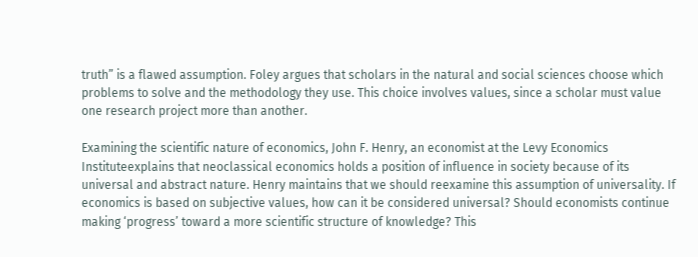truth” is a flawed assumption. Foley argues that scholars in the natural and social sciences choose which problems to solve and the methodology they use. This choice involves values, since a scholar must value one research project more than another.

Examining the scientific nature of economics, John F. Henry, an economist at the Levy Economics Instituteexplains that neoclassical economics holds a position of influence in society because of its universal and abstract nature. Henry maintains that we should reexamine this assumption of universality. If economics is based on subjective values, how can it be considered universal? Should economists continue making ‘progress’ toward a more scientific structure of knowledge? This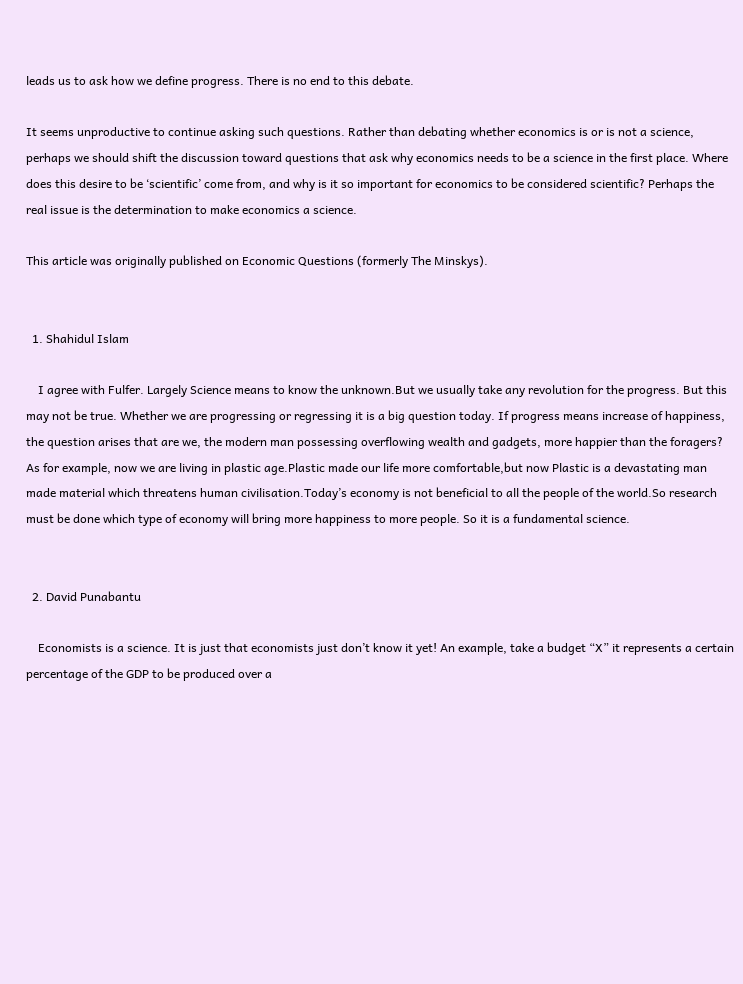leads us to ask how we define progress. There is no end to this debate.

It seems unproductive to continue asking such questions. Rather than debating whether economics is or is not a science, perhaps we should shift the discussion toward questions that ask why economics needs to be a science in the first place. Where does this desire to be ‘scientific’ come from, and why is it so important for economics to be considered scientific? Perhaps the real issue is the determination to make economics a science.

This article was originally published on Economic Questions (formerly The Minskys).


  1. Shahidul Islam

    I agree with Fulfer. Largely Science means to know the unknown.But we usually take any revolution for the progress. But this may not be true. Whether we are progressing or regressing it is a big question today. If progress means increase of happiness, the question arises that are we, the modern man possessing overflowing wealth and gadgets, more happier than the foragers? As for example, now we are living in plastic age.Plastic made our life more comfortable,but now Plastic is a devastating man made material which threatens human civilisation.Today’s economy is not beneficial to all the people of the world.So research must be done which type of economy will bring more happiness to more people. So it is a fundamental science.


  2. David Punabantu

    Economists is a science. It is just that economists just don’t know it yet! An example, take a budget “X” it represents a certain percentage of the GDP to be produced over a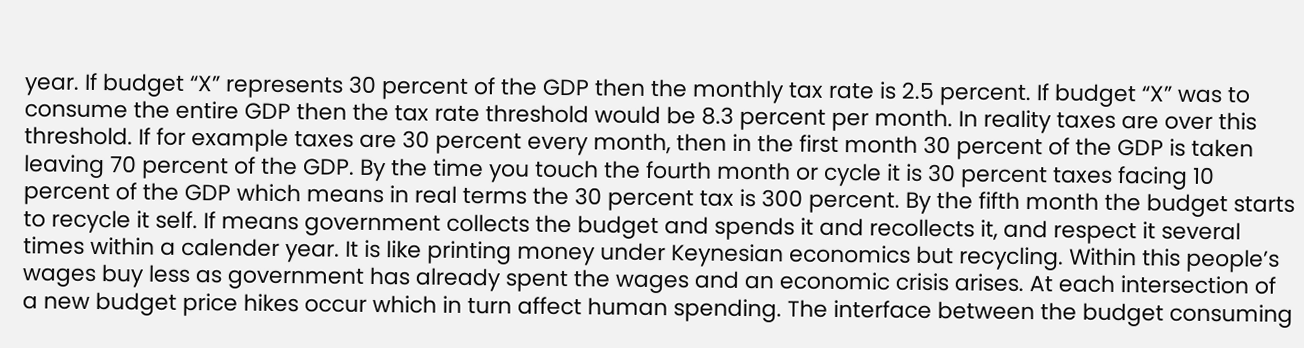year. If budget “X” represents 30 percent of the GDP then the monthly tax rate is 2.5 percent. If budget “X” was to consume the entire GDP then the tax rate threshold would be 8.3 percent per month. In reality taxes are over this threshold. If for example taxes are 30 percent every month, then in the first month 30 percent of the GDP is taken leaving 70 percent of the GDP. By the time you touch the fourth month or cycle it is 30 percent taxes facing 10 percent of the GDP which means in real terms the 30 percent tax is 300 percent. By the fifth month the budget starts to recycle it self. If means government collects the budget and spends it and recollects it, and respect it several times within a calender year. It is like printing money under Keynesian economics but recycling. Within this people’s wages buy less as government has already spent the wages and an economic crisis arises. At each intersection of a new budget price hikes occur which in turn affect human spending. The interface between the budget consuming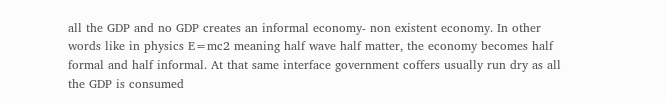all the GDP and no GDP creates an informal economy- non existent economy. In other words like in physics E=mc2 meaning half wave half matter, the economy becomes half formal and half informal. At that same interface government coffers usually run dry as all the GDP is consumed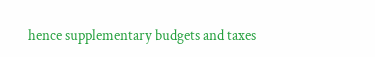hence supplementary budgets and taxes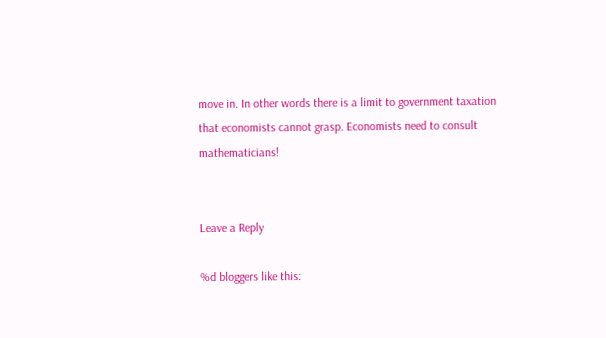move in. In other words there is a limit to government taxation that economists cannot grasp. Economists need to consult mathematicians!


Leave a Reply

%d bloggers like this: